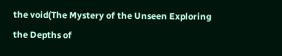the void(The Mystery of the Unseen Exploring the Depths of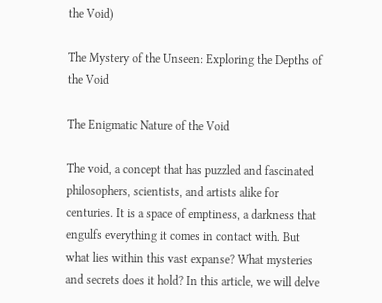the Void)

The Mystery of the Unseen: Exploring the Depths of the Void

The Enigmatic Nature of the Void

The void, a concept that has puzzled and fascinated philosophers, scientists, and artists alike for centuries. It is a space of emptiness, a darkness that engulfs everything it comes in contact with. But what lies within this vast expanse? What mysteries and secrets does it hold? In this article, we will delve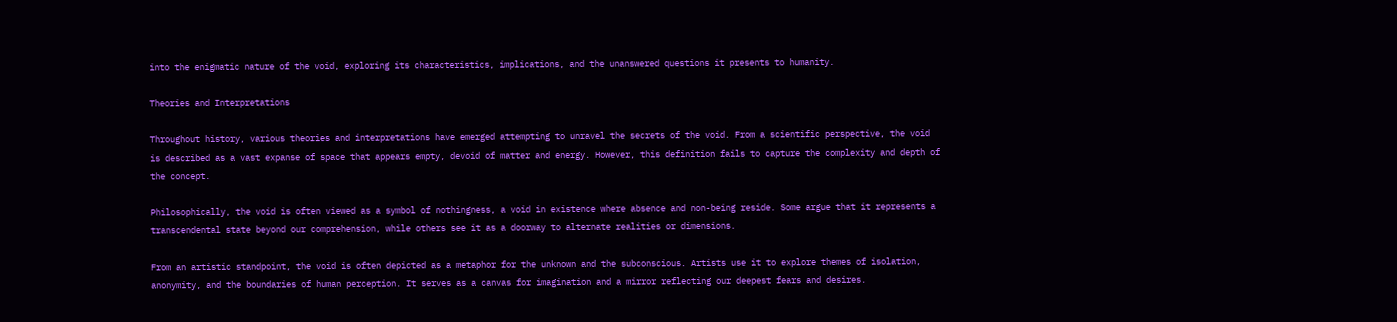into the enigmatic nature of the void, exploring its characteristics, implications, and the unanswered questions it presents to humanity.

Theories and Interpretations

Throughout history, various theories and interpretations have emerged attempting to unravel the secrets of the void. From a scientific perspective, the void is described as a vast expanse of space that appears empty, devoid of matter and energy. However, this definition fails to capture the complexity and depth of the concept.

Philosophically, the void is often viewed as a symbol of nothingness, a void in existence where absence and non-being reside. Some argue that it represents a transcendental state beyond our comprehension, while others see it as a doorway to alternate realities or dimensions.

From an artistic standpoint, the void is often depicted as a metaphor for the unknown and the subconscious. Artists use it to explore themes of isolation, anonymity, and the boundaries of human perception. It serves as a canvas for imagination and a mirror reflecting our deepest fears and desires.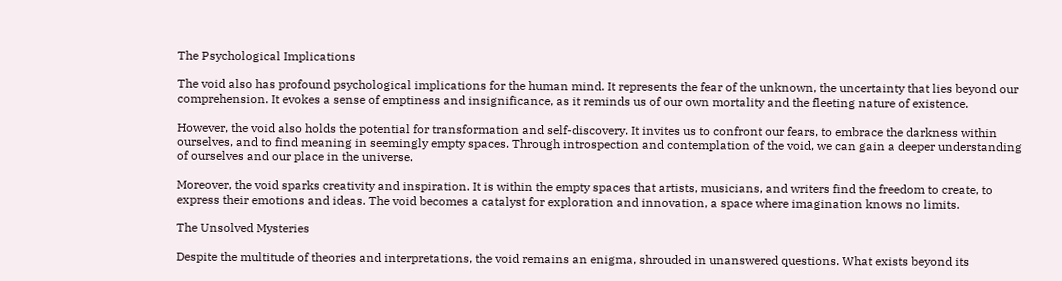The Psychological Implications

The void also has profound psychological implications for the human mind. It represents the fear of the unknown, the uncertainty that lies beyond our comprehension. It evokes a sense of emptiness and insignificance, as it reminds us of our own mortality and the fleeting nature of existence.

However, the void also holds the potential for transformation and self-discovery. It invites us to confront our fears, to embrace the darkness within ourselves, and to find meaning in seemingly empty spaces. Through introspection and contemplation of the void, we can gain a deeper understanding of ourselves and our place in the universe.

Moreover, the void sparks creativity and inspiration. It is within the empty spaces that artists, musicians, and writers find the freedom to create, to express their emotions and ideas. The void becomes a catalyst for exploration and innovation, a space where imagination knows no limits.

The Unsolved Mysteries

Despite the multitude of theories and interpretations, the void remains an enigma, shrouded in unanswered questions. What exists beyond its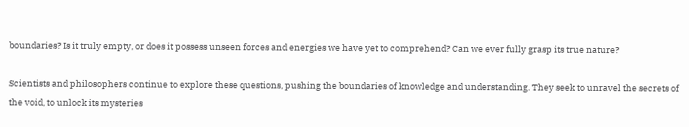boundaries? Is it truly empty, or does it possess unseen forces and energies we have yet to comprehend? Can we ever fully grasp its true nature?

Scientists and philosophers continue to explore these questions, pushing the boundaries of knowledge and understanding. They seek to unravel the secrets of the void, to unlock its mysteries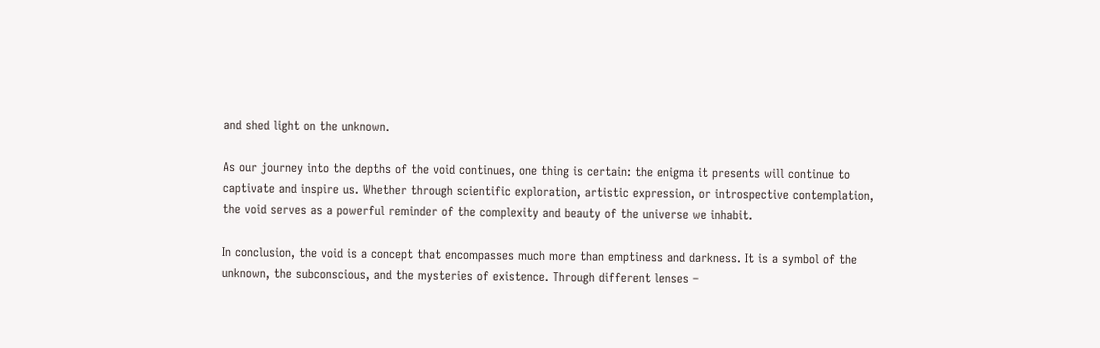and shed light on the unknown.

As our journey into the depths of the void continues, one thing is certain: the enigma it presents will continue to captivate and inspire us. Whether through scientific exploration, artistic expression, or introspective contemplation, the void serves as a powerful reminder of the complexity and beauty of the universe we inhabit.

In conclusion, the void is a concept that encompasses much more than emptiness and darkness. It is a symbol of the unknown, the subconscious, and the mysteries of existence. Through different lenses –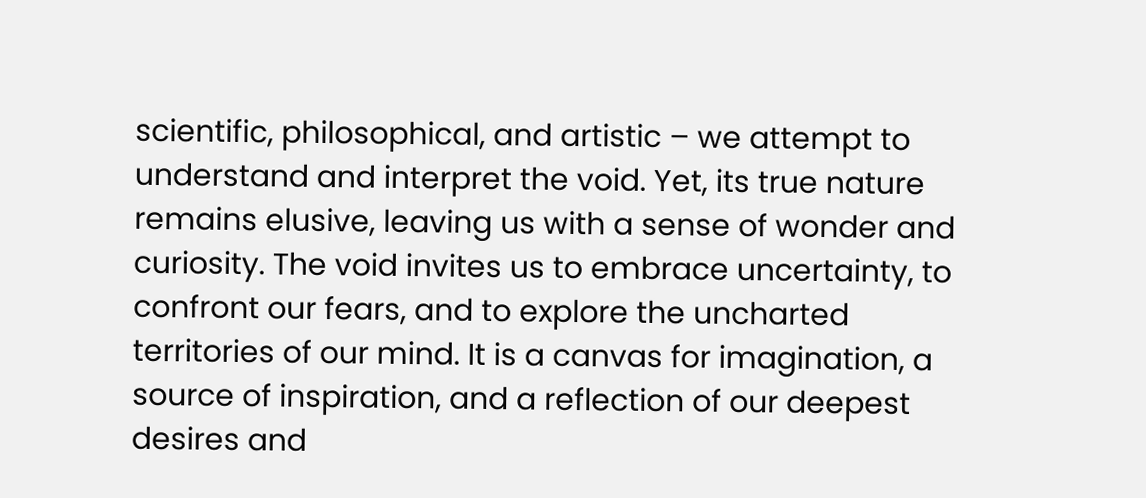scientific, philosophical, and artistic – we attempt to understand and interpret the void. Yet, its true nature remains elusive, leaving us with a sense of wonder and curiosity. The void invites us to embrace uncertainty, to confront our fears, and to explore the uncharted territories of our mind. It is a canvas for imagination, a source of inspiration, and a reflection of our deepest desires and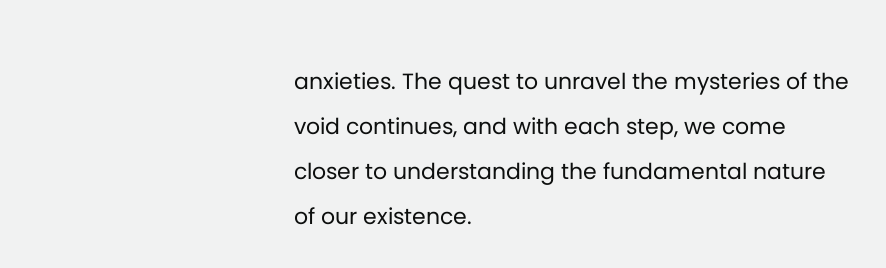anxieties. The quest to unravel the mysteries of the void continues, and with each step, we come closer to understanding the fundamental nature of our existence.